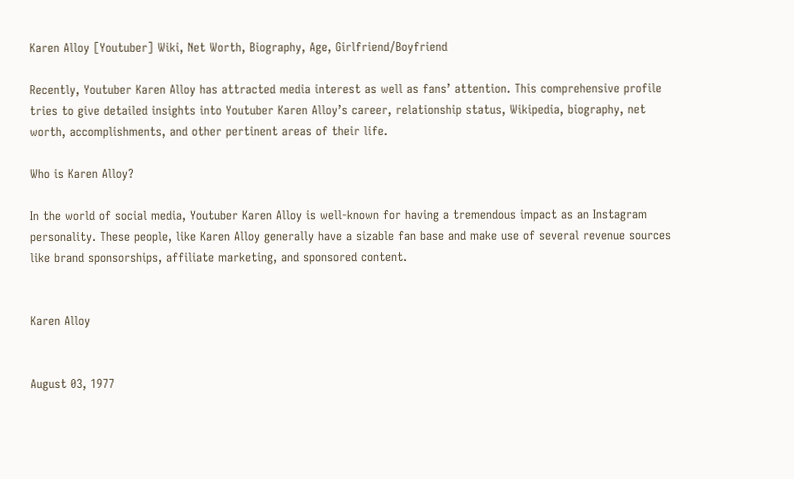Karen Alloy [Youtuber] Wiki, Net Worth, Biography, Age, Girlfriend/Boyfriend

Recently, Youtuber Karen Alloy has attracted media interest as well as fans’ attention. This comprehensive profile tries to give detailed insights into Youtuber Karen Alloy’s career, relationship status, Wikipedia, biography, net worth, accomplishments, and other pertinent areas of their life.

Who is Karen Alloy?

In the world of social media, Youtuber Karen Alloy is well-known for having a tremendous impact as an Instagram personality. These people, like Karen Alloy generally have a sizable fan base and make use of several revenue sources like brand sponsorships, affiliate marketing, and sponsored content.


Karen Alloy


August 03, 1977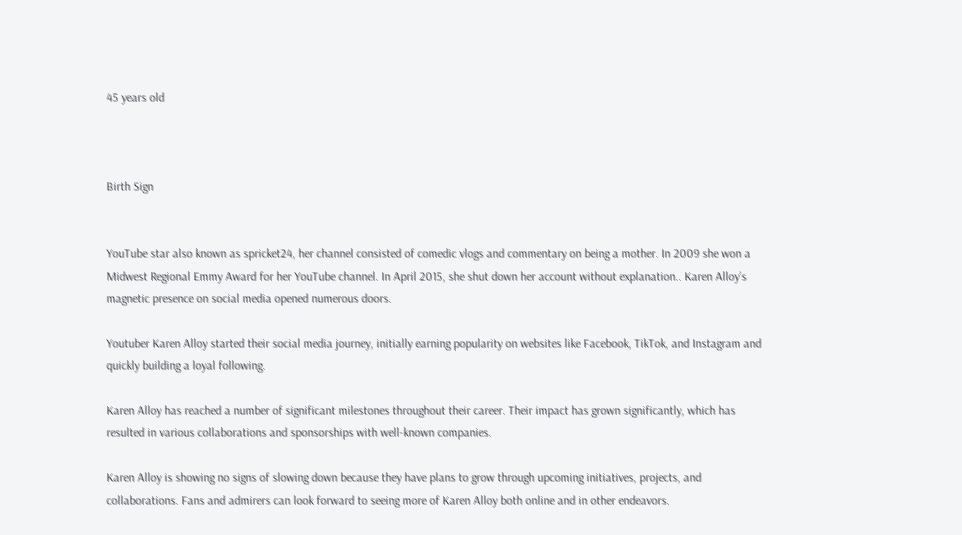45 years old



Birth Sign


YouTube star also known as spricket24, her channel consisted of comedic vlogs and commentary on being a mother. In 2009 she won a Midwest Regional Emmy Award for her YouTube channel. In April 2015, she shut down her account without explanation.. Karen Alloy’s magnetic presence on social media opened numerous doors.

Youtuber Karen Alloy started their social media journey, initially earning popularity on websites like Facebook, TikTok, and Instagram and quickly building a loyal following.

Karen Alloy has reached a number of significant milestones throughout their career. Their impact has grown significantly, which has resulted in various collaborations and sponsorships with well-known companies.

Karen Alloy is showing no signs of slowing down because they have plans to grow through upcoming initiatives, projects, and collaborations. Fans and admirers can look forward to seeing more of Karen Alloy both online and in other endeavors.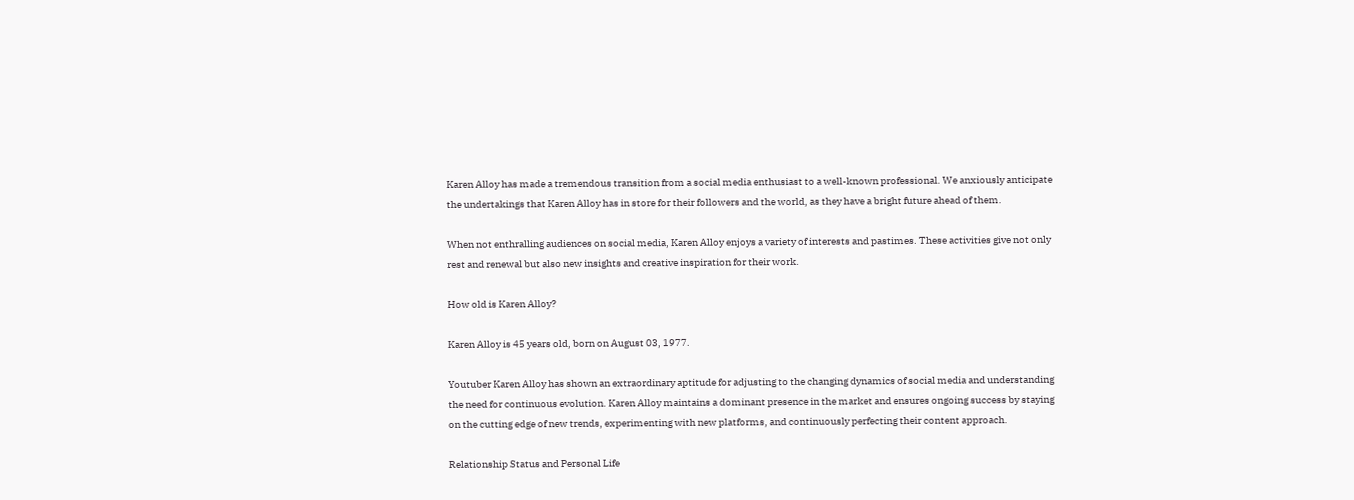Karen Alloy has made a tremendous transition from a social media enthusiast to a well-known professional. We anxiously anticipate the undertakings that Karen Alloy has in store for their followers and the world, as they have a bright future ahead of them.

When not enthralling audiences on social media, Karen Alloy enjoys a variety of interests and pastimes. These activities give not only rest and renewal but also new insights and creative inspiration for their work.

How old is Karen Alloy?

Karen Alloy is 45 years old, born on August 03, 1977.

Youtuber Karen Alloy has shown an extraordinary aptitude for adjusting to the changing dynamics of social media and understanding the need for continuous evolution. Karen Alloy maintains a dominant presence in the market and ensures ongoing success by staying on the cutting edge of new trends, experimenting with new platforms, and continuously perfecting their content approach.

Relationship Status and Personal Life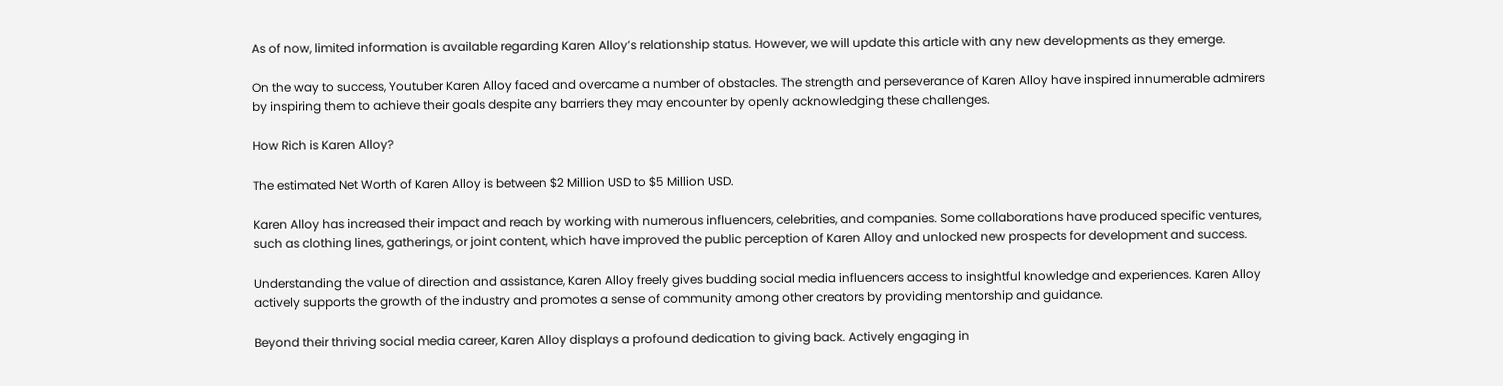As of now, limited information is available regarding Karen Alloy’s relationship status. However, we will update this article with any new developments as they emerge.

On the way to success, Youtuber Karen Alloy faced and overcame a number of obstacles. The strength and perseverance of Karen Alloy have inspired innumerable admirers by inspiring them to achieve their goals despite any barriers they may encounter by openly acknowledging these challenges.

How Rich is Karen Alloy?

The estimated Net Worth of Karen Alloy is between $2 Million USD to $5 Million USD.

Karen Alloy has increased their impact and reach by working with numerous influencers, celebrities, and companies. Some collaborations have produced specific ventures, such as clothing lines, gatherings, or joint content, which have improved the public perception of Karen Alloy and unlocked new prospects for development and success.

Understanding the value of direction and assistance, Karen Alloy freely gives budding social media influencers access to insightful knowledge and experiences. Karen Alloy actively supports the growth of the industry and promotes a sense of community among other creators by providing mentorship and guidance.

Beyond their thriving social media career, Karen Alloy displays a profound dedication to giving back. Actively engaging in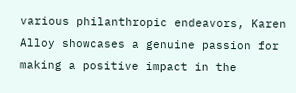various philanthropic endeavors, Karen Alloy showcases a genuine passion for making a positive impact in the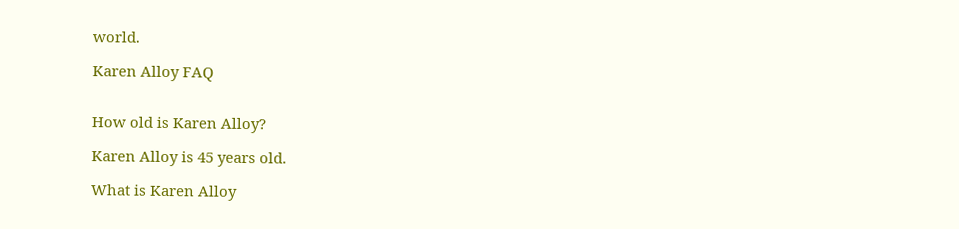world.

Karen Alloy FAQ


How old is Karen Alloy?

Karen Alloy is 45 years old.

What is Karen Alloy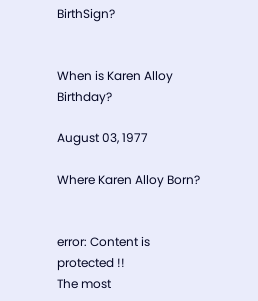BirthSign?


When is Karen Alloy Birthday?

August 03, 1977

Where Karen Alloy Born?


error: Content is protected !!
The most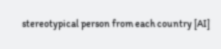stereotypical person from each country [AI]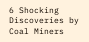6 Shocking Discoveries by Coal Miners